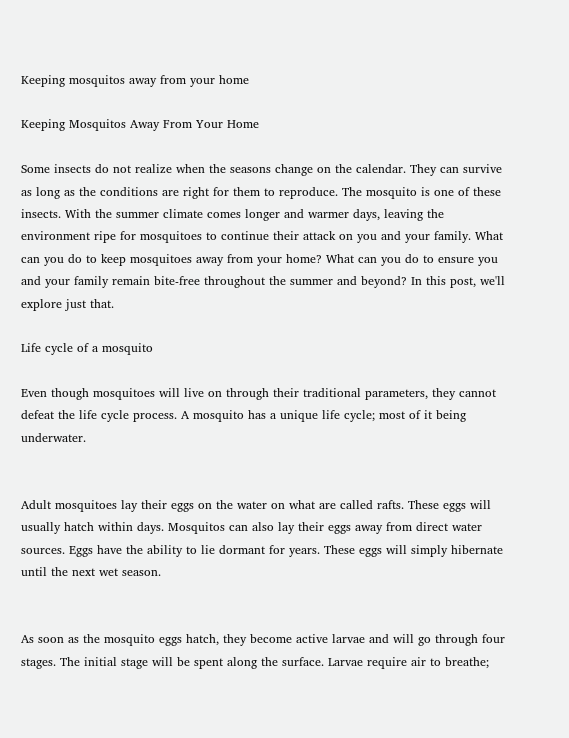Keeping mosquitos away from your home

Keeping Mosquitos Away From Your Home

Some insects do not realize when the seasons change on the calendar. They can survive as long as the conditions are right for them to reproduce. The mosquito is one of these insects. With the summer climate comes longer and warmer days, leaving the environment ripe for mosquitoes to continue their attack on you and your family. What can you do to keep mosquitoes away from your home? What can you do to ensure you and your family remain bite-free throughout the summer and beyond? In this post, we'll explore just that.

Life cycle of a mosquito

Even though mosquitoes will live on through their traditional parameters, they cannot defeat the life cycle process. A mosquito has a unique life cycle; most of it being underwater.


Adult mosquitoes lay their eggs on the water on what are called rafts. These eggs will usually hatch within days. Mosquitos can also lay their eggs away from direct water sources. Eggs have the ability to lie dormant for years. These eggs will simply hibernate until the next wet season.


As soon as the mosquito eggs hatch, they become active larvae and will go through four stages. The initial stage will be spent along the surface. Larvae require air to breathe;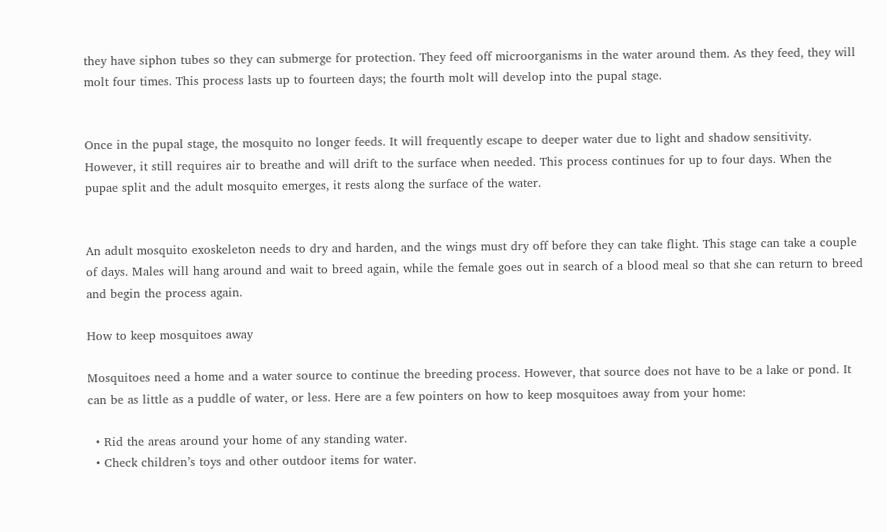they have siphon tubes so they can submerge for protection. They feed off microorganisms in the water around them. As they feed, they will molt four times. This process lasts up to fourteen days; the fourth molt will develop into the pupal stage.


Once in the pupal stage, the mosquito no longer feeds. It will frequently escape to deeper water due to light and shadow sensitivity. However, it still requires air to breathe and will drift to the surface when needed. This process continues for up to four days. When the pupae split and the adult mosquito emerges, it rests along the surface of the water.


An adult mosquito exoskeleton needs to dry and harden, and the wings must dry off before they can take flight. This stage can take a couple of days. Males will hang around and wait to breed again, while the female goes out in search of a blood meal so that she can return to breed and begin the process again.

How to keep mosquitoes away

Mosquitoes need a home and a water source to continue the breeding process. However, that source does not have to be a lake or pond. It can be as little as a puddle of water, or less. Here are a few pointers on how to keep mosquitoes away from your home:

  • Rid the areas around your home of any standing water.
  • Check children’s toys and other outdoor items for water.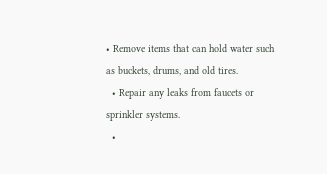• Remove items that can hold water such as buckets, drums, and old tires.
  • Repair any leaks from faucets or sprinkler systems.
  •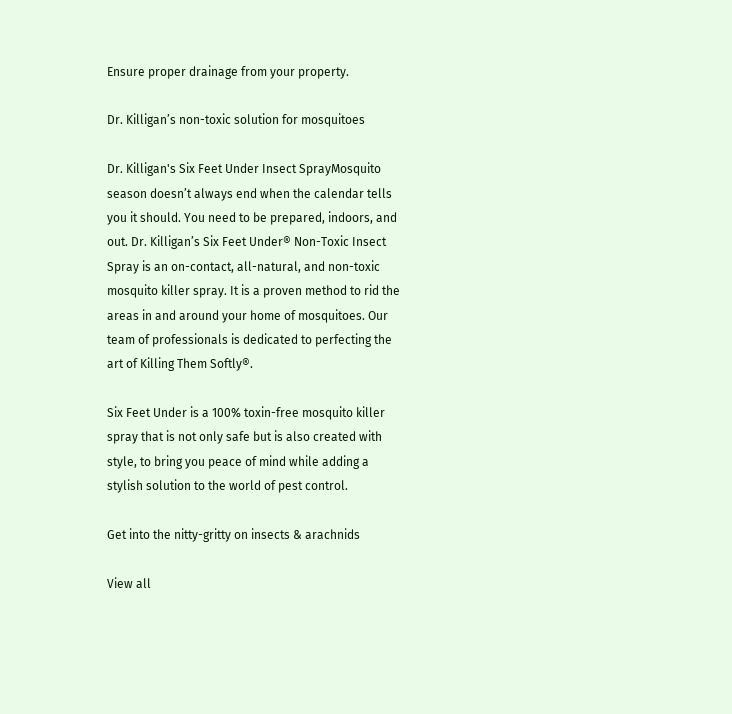Ensure proper drainage from your property.

Dr. Killigan’s non-toxic solution for mosquitoes

Dr. Killigan's Six Feet Under Insect SprayMosquito season doesn’t always end when the calendar tells you it should. You need to be prepared, indoors, and out. Dr. Killigan’s Six Feet Under® Non-Toxic Insect Spray is an on-contact, all-natural, and non-toxic mosquito killer spray. It is a proven method to rid the areas in and around your home of mosquitoes. Our team of professionals is dedicated to perfecting the art of Killing Them Softly®.

Six Feet Under is a 100% toxin-free mosquito killer spray that is not only safe but is also created with style, to bring you peace of mind while adding a stylish solution to the world of pest control.

Get into the nitty-gritty on insects & arachnids

View all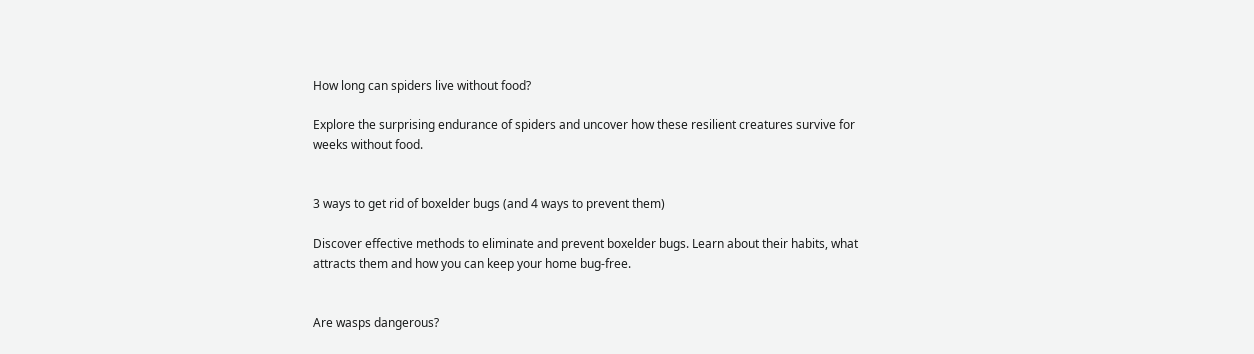How long can spiders live without food?

Explore the surprising endurance of spiders and uncover how these resilient creatures survive for weeks without food.


3 ways to get rid of boxelder bugs (and 4 ways to prevent them)

Discover effective methods to eliminate and prevent boxelder bugs. Learn about their habits, what attracts them and how you can keep your home bug-free.


Are wasps dangerous?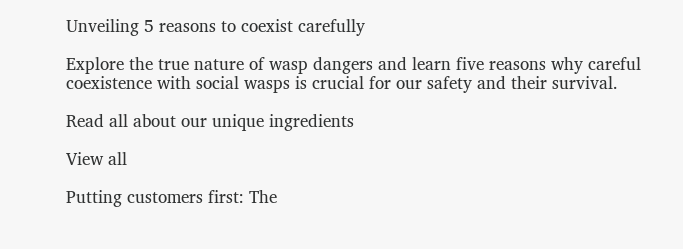Unveiling 5 reasons to coexist carefully

Explore the true nature of wasp dangers and learn five reasons why careful coexistence with social wasps is crucial for our safety and their survival.

Read all about our unique ingredients

View all

Putting customers first: The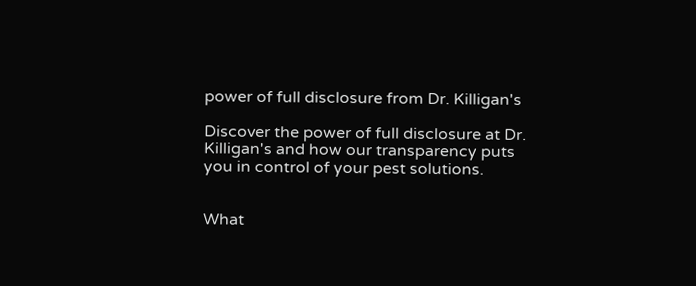power of full disclosure from Dr. Killigan's

Discover the power of full disclosure at Dr. Killigan's and how our transparency puts you in control of your pest solutions.


What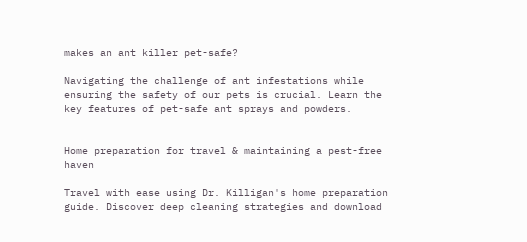makes an ant killer pet-safe?

Navigating the challenge of ant infestations while ensuring the safety of our pets is crucial. Learn the key features of pet-safe ant sprays and powders.


Home preparation for travel & maintaining a pest-free haven

Travel with ease using Dr. Killigan's home preparation guide. Discover deep cleaning strategies and download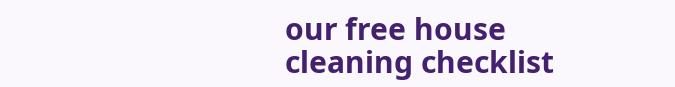our free house cleaning checklist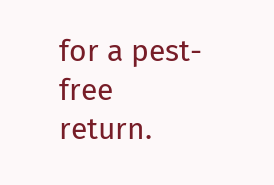for a pest-free return.